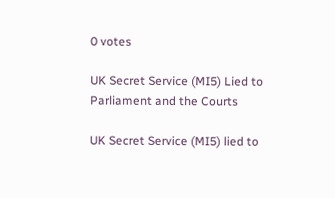0 votes

UK Secret Service (MI5) Lied to Parliament and the Courts

UK Secret Service (MI5) lied to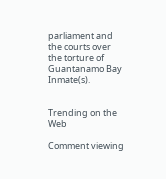parliament and the courts over the torture of Guantanamo Bay Inmate(s).


Trending on the Web

Comment viewing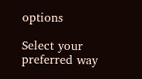options

Select your preferred way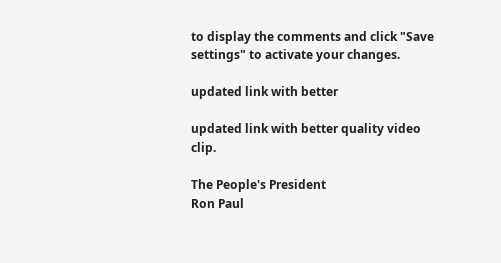to display the comments and click "Save settings" to activate your changes.

updated link with better

updated link with better quality video clip.

The People's President
Ron Paul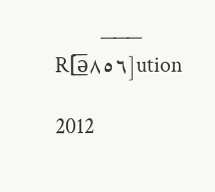R[̲̅ə̲̅٨̅٥̅٦̅]ution 2012